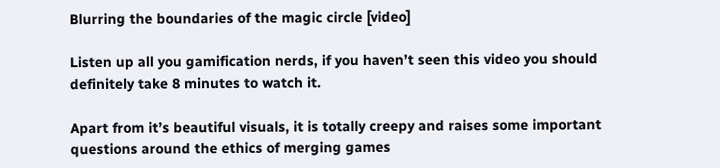Blurring the boundaries of the magic circle [video]

Listen up all you gamification nerds, if you haven’t seen this video you should definitely take 8 minutes to watch it.

Apart from it’s beautiful visuals, it is totally creepy and raises some important questions around the ethics of merging games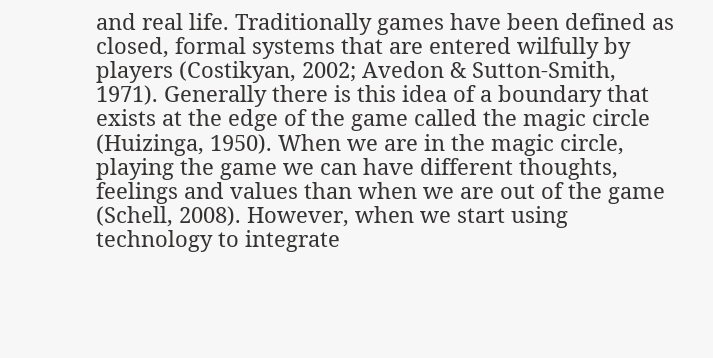and real life. Traditionally games have been defined as closed, formal systems that are entered wilfully by players (Costikyan, 2002; Avedon & Sutton-Smith, 1971). Generally there is this idea of a boundary that exists at the edge of the game called the magic circle (Huizinga, 1950). When we are in the magic circle, playing the game we can have different thoughts, feelings and values than when we are out of the game (Schell, 2008). However, when we start using technology to integrate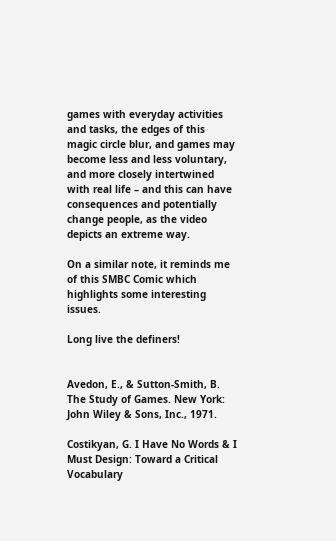games with everyday activities and tasks, the edges of this magic circle blur, and games may become less and less voluntary, and more closely intertwined with real life – and this can have consequences and potentially change people, as the video depicts an extreme way.

On a similar note, it reminds me of this SMBC Comic which highlights some interesting issues.

Long live the definers!


Avedon, E., & Sutton-Smith, B. The Study of Games. New York: John Wiley & Sons, Inc., 1971.

Costikyan, G. I Have No Words & I Must Design: Toward a Critical Vocabulary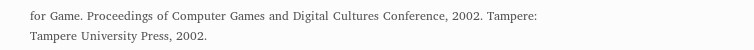for Game. Proceedings of Computer Games and Digital Cultures Conference, 2002. Tampere: Tampere University Press, 2002.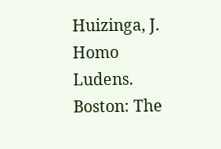Huizinga, J. Homo Ludens. Boston: The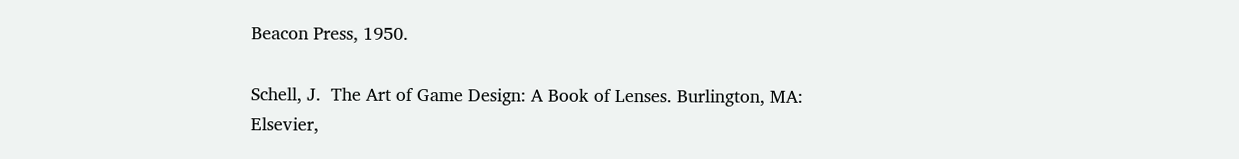Beacon Press, 1950.

Schell, J.  The Art of Game Design: A Book of Lenses. Burlington, MA: Elsevier,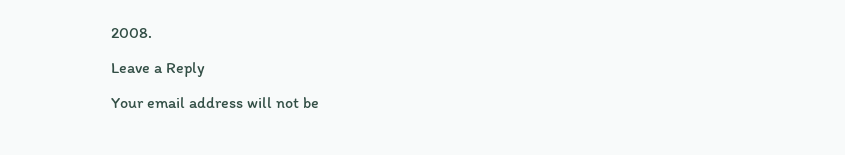2008.

Leave a Reply

Your email address will not be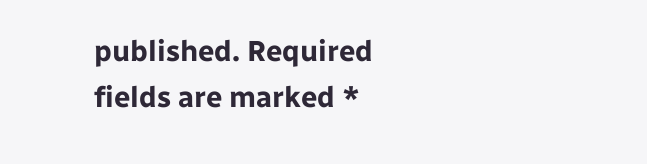published. Required fields are marked *